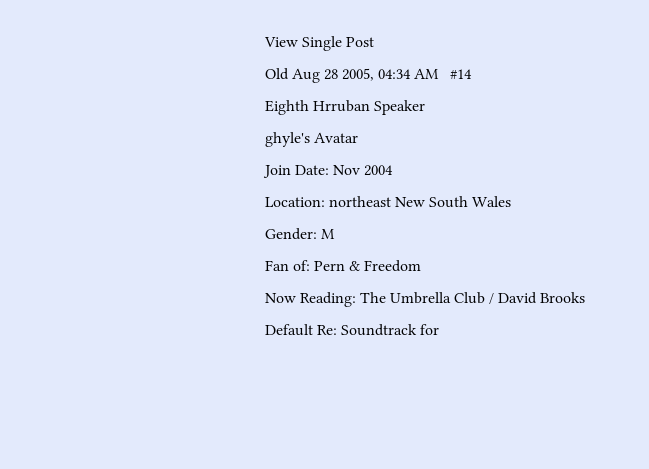View Single Post
Old Aug 28 2005, 04:34 AM   #14
Eighth Hrruban Speaker
ghyle's Avatar
Join Date: Nov 2004
Location: northeast New South Wales
Gender: M
Fan of: Pern & Freedom
Now Reading: The Umbrella Club / David Brooks
Default Re: Soundtrack for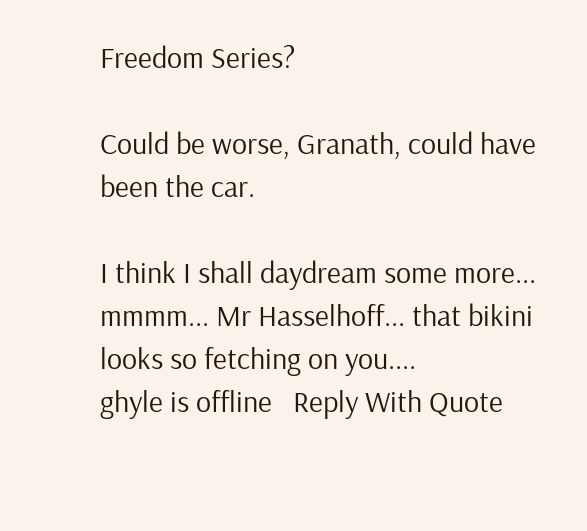Freedom Series?

Could be worse, Granath, could have been the car.

I think I shall daydream some more... mmmm... Mr Hasselhoff... that bikini looks so fetching on you....
ghyle is offline   Reply With Quote